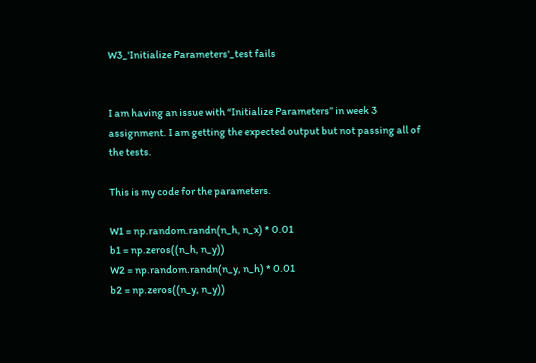W3_'Initialize Parameters'_test fails


I am having an issue with “Initialize Parameters” in week 3 assignment. I am getting the expected output but not passing all of the tests.

This is my code for the parameters.

W1 = np.random.randn(n_h, n_x) * 0.01
b1 = np.zeros((n_h, n_y))
W2 = np.random.randn(n_y, n_h) * 0.01
b2 = np.zeros((n_y, n_y))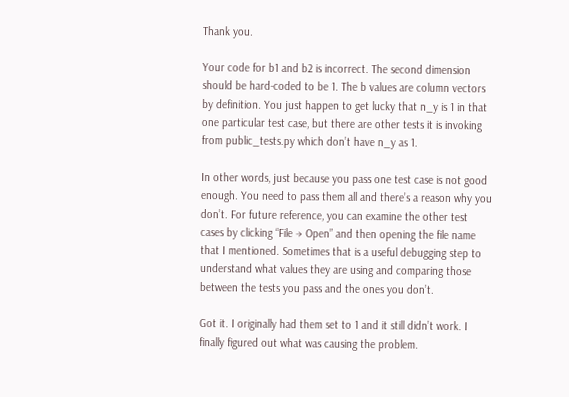Thank you.

Your code for b1 and b2 is incorrect. The second dimension should be hard-coded to be 1. The b values are column vectors by definition. You just happen to get lucky that n_y is 1 in that one particular test case, but there are other tests it is invoking from public_tests.py which don’t have n_y as 1.

In other words, just because you pass one test case is not good enough. You need to pass them all and there’s a reason why you don’t. For future reference, you can examine the other test cases by clicking “File → Open” and then opening the file name that I mentioned. Sometimes that is a useful debugging step to understand what values they are using and comparing those between the tests you pass and the ones you don’t.

Got it. I originally had them set to 1 and it still didn’t work. I finally figured out what was causing the problem.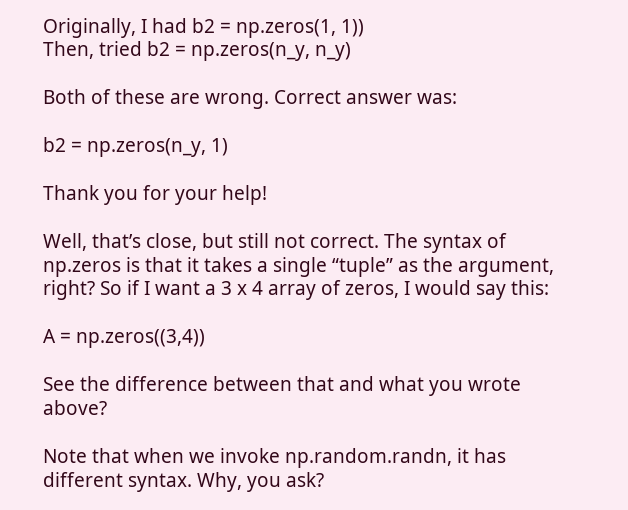Originally, I had b2 = np.zeros(1, 1))
Then, tried b2 = np.zeros(n_y, n_y)

Both of these are wrong. Correct answer was:

b2 = np.zeros(n_y, 1)

Thank you for your help!

Well, that’s close, but still not correct. The syntax of np.zeros is that it takes a single “tuple” as the argument, right? So if I want a 3 x 4 array of zeros, I would say this:

A = np.zeros((3,4))

See the difference between that and what you wrote above?

Note that when we invoke np.random.randn, it has different syntax. Why, you ask?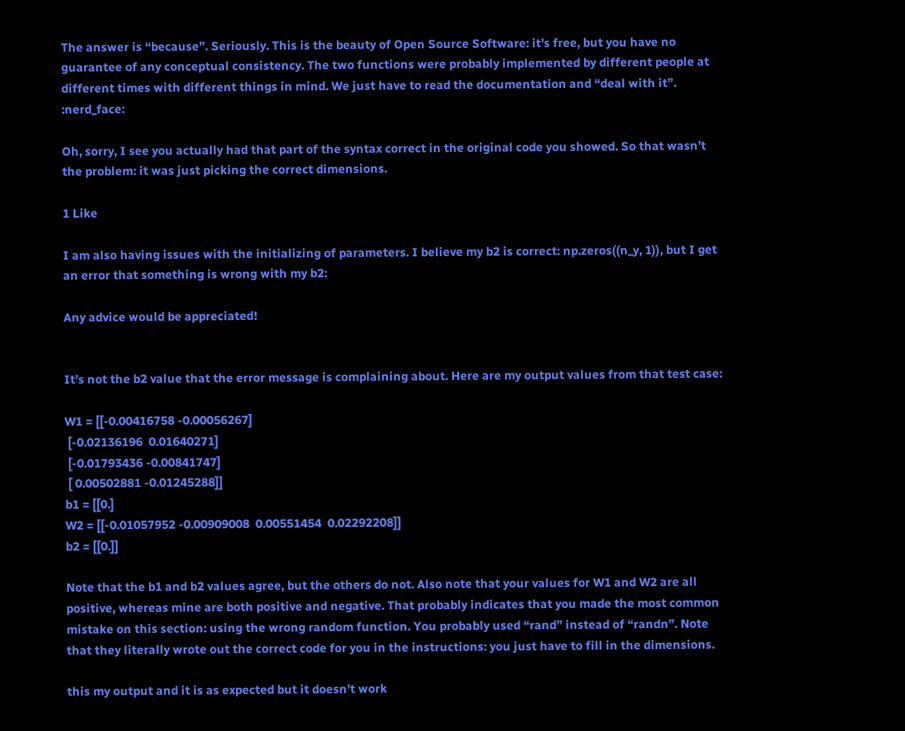The answer is “because”. Seriously. This is the beauty of Open Source Software: it’s free, but you have no guarantee of any conceptual consistency. The two functions were probably implemented by different people at different times with different things in mind. We just have to read the documentation and “deal with it”. :nerd_face:

Oh, sorry, I see you actually had that part of the syntax correct in the original code you showed. So that wasn’t the problem: it was just picking the correct dimensions.

1 Like

I am also having issues with the initializing of parameters. I believe my b2 is correct: np.zeros((n_y, 1)), but I get an error that something is wrong with my b2:

Any advice would be appreciated!


It’s not the b2 value that the error message is complaining about. Here are my output values from that test case:

W1 = [[-0.00416758 -0.00056267]
 [-0.02136196  0.01640271]
 [-0.01793436 -0.00841747]
 [ 0.00502881 -0.01245288]]
b1 = [[0.]
W2 = [[-0.01057952 -0.00909008  0.00551454  0.02292208]]
b2 = [[0.]]

Note that the b1 and b2 values agree, but the others do not. Also note that your values for W1 and W2 are all positive, whereas mine are both positive and negative. That probably indicates that you made the most common mistake on this section: using the wrong random function. You probably used “rand” instead of “randn”. Note that they literally wrote out the correct code for you in the instructions: you just have to fill in the dimensions.

this my output and it is as expected but it doesn’t work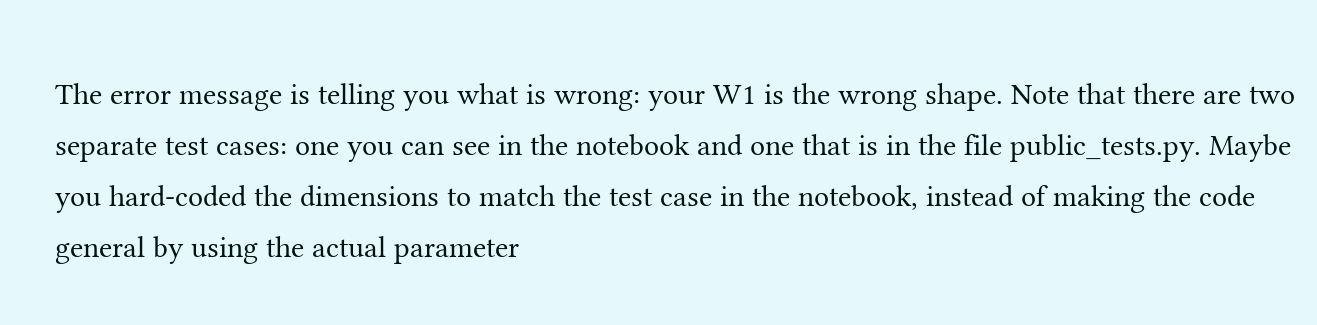The error message is telling you what is wrong: your W1 is the wrong shape. Note that there are two separate test cases: one you can see in the notebook and one that is in the file public_tests.py. Maybe you hard-coded the dimensions to match the test case in the notebook, instead of making the code general by using the actual parameter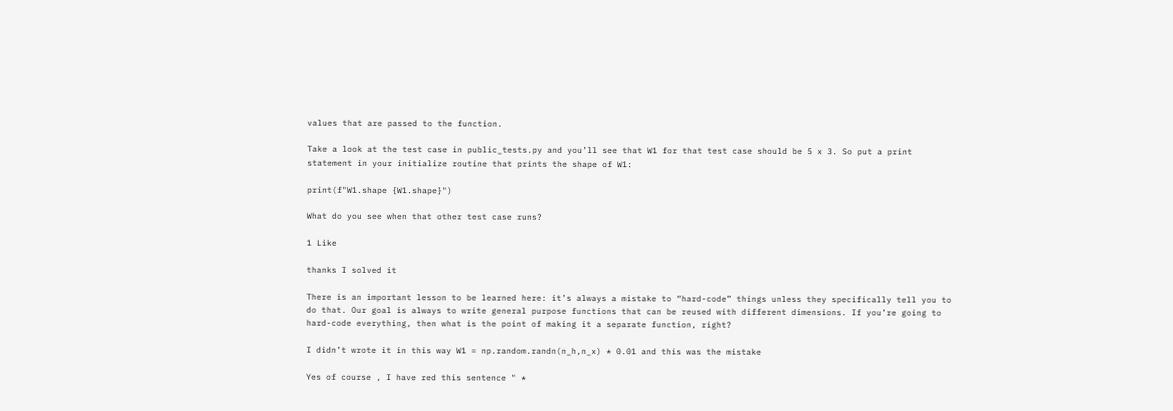values that are passed to the function.

Take a look at the test case in public_tests.py and you’ll see that W1 for that test case should be 5 x 3. So put a print statement in your initialize routine that prints the shape of W1:

print(f"W1.shape {W1.shape}")

What do you see when that other test case runs?

1 Like

thanks I solved it

There is an important lesson to be learned here: it’s always a mistake to “hard-code” things unless they specifically tell you to do that. Our goal is always to write general purpose functions that can be reused with different dimensions. If you’re going to hard-code everything, then what is the point of making it a separate function, right?

I didn’t wrote it in this way W1 = np.random.randn(n_h,n_x) * 0.01 and this was the mistake

Yes of course , I have red this sentence " *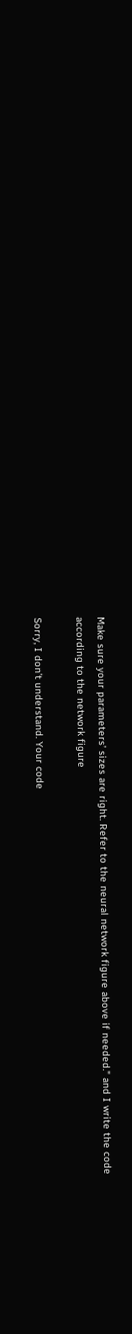Make sure your parameters’ sizes are right. Refer to the neural network figure above if needed." and I write the code according to the network figure

Sorry, I don’t understand. Your code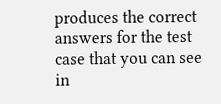produces the correct answers for the test case that you can see in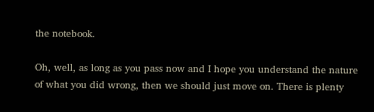the notebook.

Oh, well, as long as you pass now and I hope you understand the nature of what you did wrong, then we should just move on. There is plenty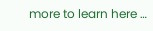more to learn here …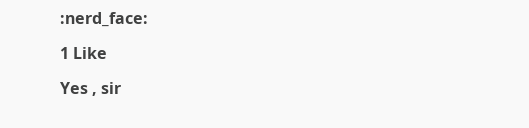:nerd_face:

1 Like

Yes , sir